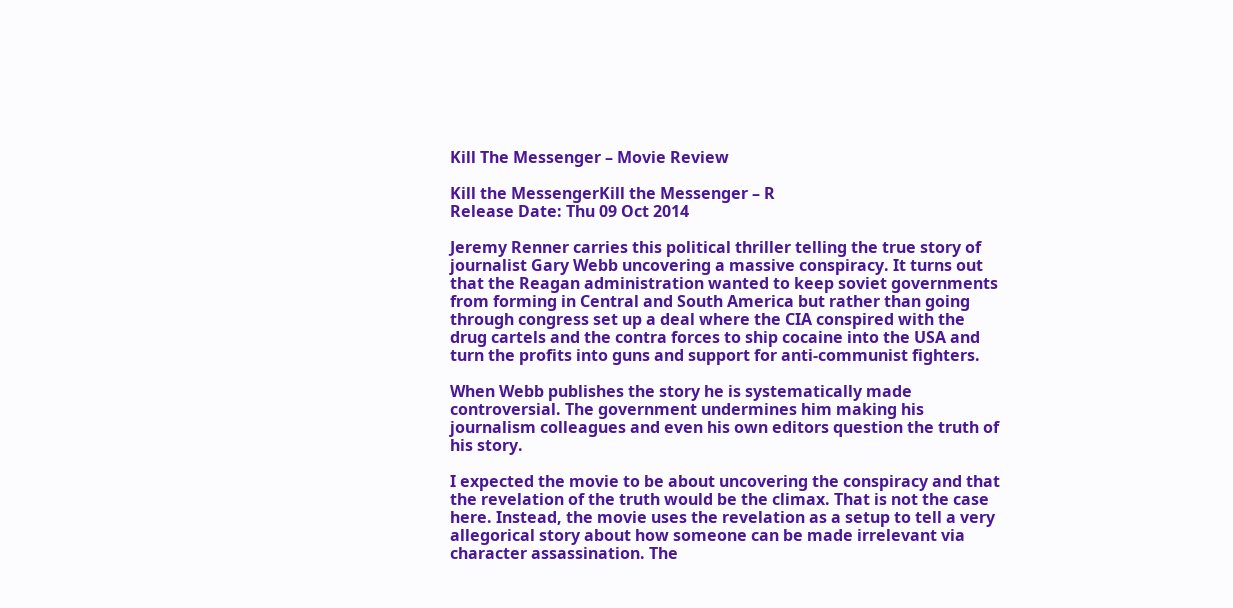Kill The Messenger – Movie Review

Kill the MessengerKill the Messenger – R
Release Date: Thu 09 Oct 2014

Jeremy Renner carries this political thriller telling the true story of journalist Gary Webb uncovering a massive conspiracy. It turns out that the Reagan administration wanted to keep soviet governments from forming in Central and South America but rather than going through congress set up a deal where the CIA conspired with the drug cartels and the contra forces to ship cocaine into the USA and turn the profits into guns and support for anti-communist fighters.

When Webb publishes the story he is systematically made controversial. The government undermines him making his journalism colleagues and even his own editors question the truth of his story.

I expected the movie to be about uncovering the conspiracy and that the revelation of the truth would be the climax. That is not the case here. Instead, the movie uses the revelation as a setup to tell a very allegorical story about how someone can be made irrelevant via character assassination. The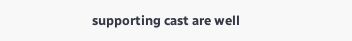supporting cast are well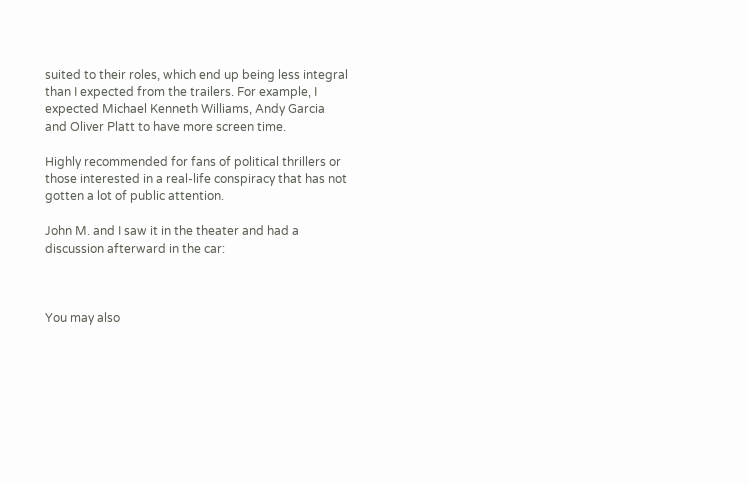suited to their roles, which end up being less integral than I expected from the trailers. For example, I expected Michael Kenneth Williams, Andy Garcia and Oliver Platt to have more screen time.

Highly recommended for fans of political thrillers or those interested in a real-life conspiracy that has not gotten a lot of public attention.

John M. and I saw it in the theater and had a discussion afterward in the car:



You may also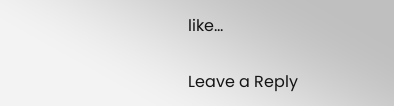like...

Leave a Reply